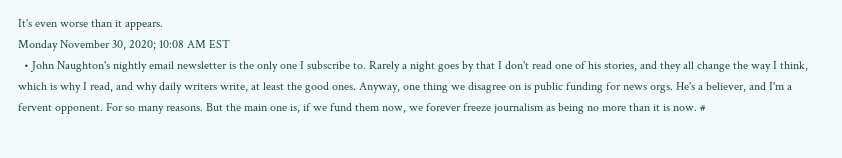It's even worse than it appears.
Monday November 30, 2020; 10:08 AM EST
  • John Naughton's nightly email newsletter is the only one I subscribe to. Rarely a night goes by that I don't read one of his stories, and they all change the way I think, which is why I read, and why daily writers write, at least the good ones. Anyway, one thing we disagree on is public funding for news orgs. He's a believer, and I'm a fervent opponent. For so many reasons. But the main one is, if we fund them now, we forever freeze journalism as being no more than it is now. #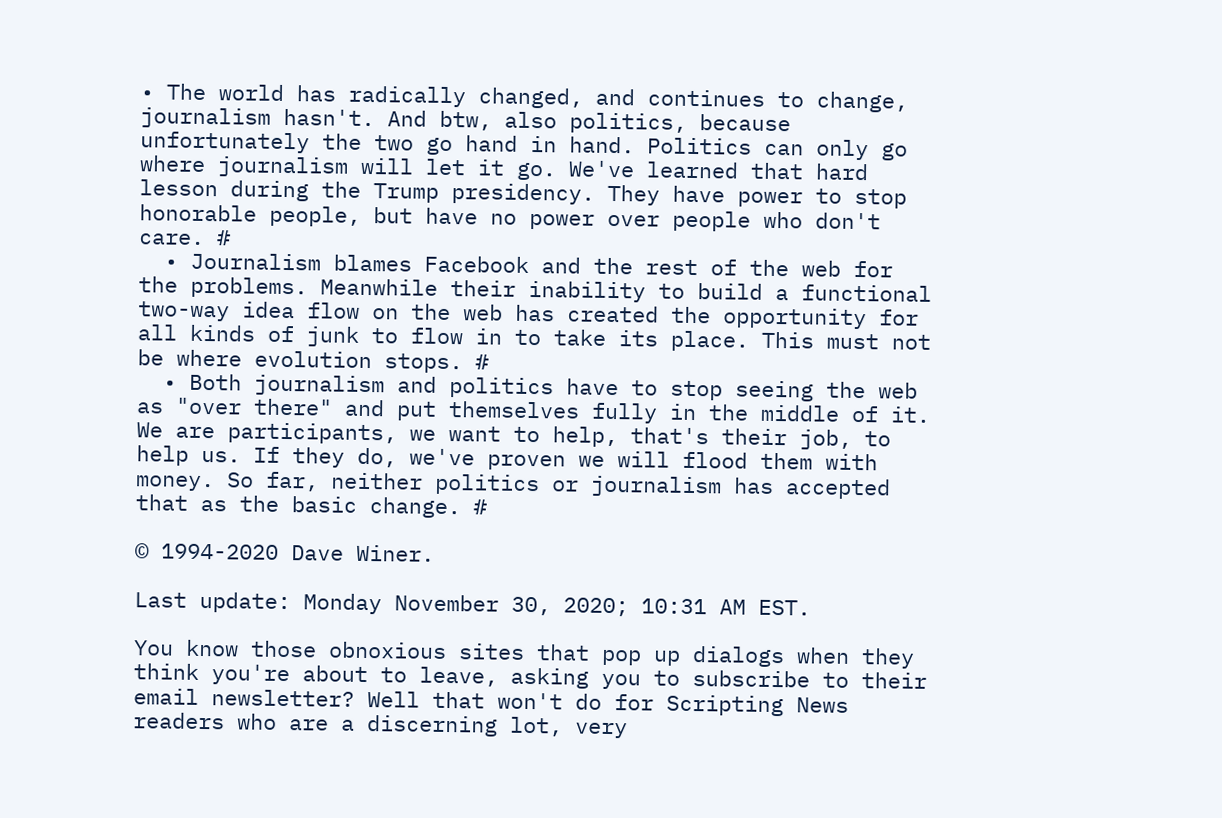• The world has radically changed, and continues to change, journalism hasn't. And btw, also politics, because unfortunately the two go hand in hand. Politics can only go where journalism will let it go. We've learned that hard lesson during the Trump presidency. They have power to stop honorable people, but have no power over people who don't care. #
  • Journalism blames Facebook and the rest of the web for the problems. Meanwhile their inability to build a functional two-way idea flow on the web has created the opportunity for all kinds of junk to flow in to take its place. This must not be where evolution stops. #
  • Both journalism and politics have to stop seeing the web as "over there" and put themselves fully in the middle of it. We are participants, we want to help, that's their job, to help us. If they do, we've proven we will flood them with money. So far, neither politics or journalism has accepted that as the basic change. #

© 1994-2020 Dave Winer.

Last update: Monday November 30, 2020; 10:31 AM EST.

You know those obnoxious sites that pop up dialogs when they think you're about to leave, asking you to subscribe to their email newsletter? Well that won't do for Scripting News readers who are a discerning lot, very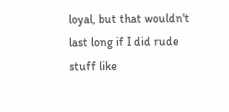loyal, but that wouldn't last long if I did rude stuff like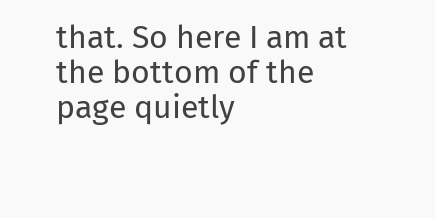that. So here I am at the bottom of the page quietly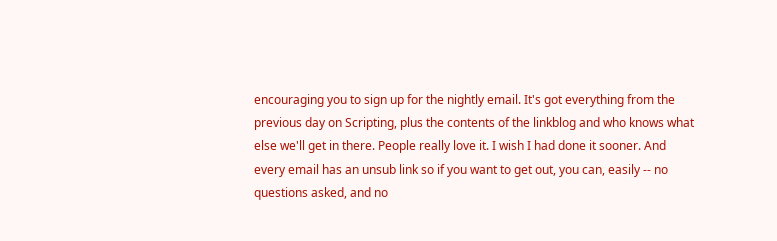encouraging you to sign up for the nightly email. It's got everything from the previous day on Scripting, plus the contents of the linkblog and who knows what else we'll get in there. People really love it. I wish I had done it sooner. And every email has an unsub link so if you want to get out, you can, easily -- no questions asked, and no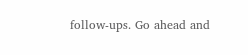follow-ups. Go ahead and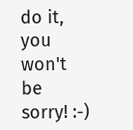do it, you won't be sorry! :-)